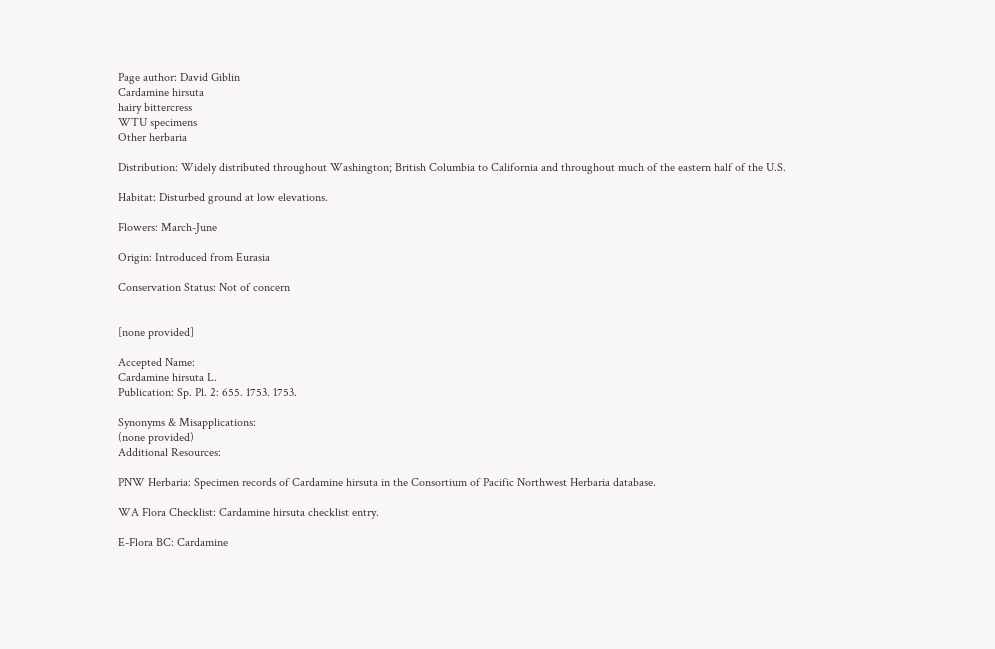Page author: David Giblin
Cardamine hirsuta
hairy bittercress
WTU specimens
Other herbaria

Distribution: Widely distributed throughout Washington; British Columbia to California and throughout much of the eastern half of the U.S.

Habitat: Disturbed ground at low elevations.

Flowers: March-June

Origin: Introduced from Eurasia

Conservation Status: Not of concern


[none provided]

Accepted Name:
Cardamine hirsuta L.
Publication: Sp. Pl. 2: 655. 1753. 1753.

Synonyms & Misapplications:
(none provided)
Additional Resources:

PNW Herbaria: Specimen records of Cardamine hirsuta in the Consortium of Pacific Northwest Herbaria database.

WA Flora Checklist: Cardamine hirsuta checklist entry.

E-Flora BC: Cardamine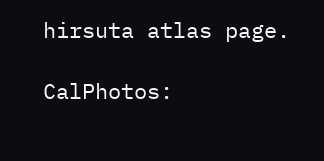hirsuta atlas page.

CalPhotos: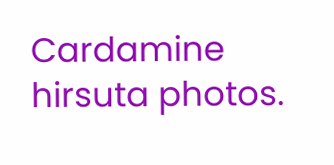Cardamine hirsuta photos.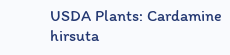USDA Plants: Cardamine hirsuta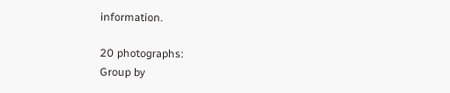information.

20 photographs:
Group by